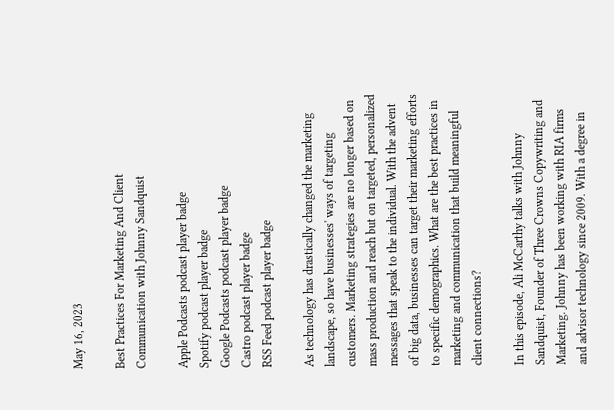May 16, 2023

Best Practices For Marketing And Client Communication with Johnny Sandquist

Apple Podcasts podcast player badge
Spotify podcast player badge
Google Podcasts podcast player badge
Castro podcast player badge
RSS Feed podcast player badge

As technology has drastically changed the marketing landscape, so have businesses' ways of targeting customers. Marketing strategies are no longer based on mass production and reach but on targeted, personalized messages that speak to the individual. With the advent of big data, businesses can target their marketing efforts to specific demographics. What are the best practices in marketing and communication that build meaningful client connections?

In this episode, Ali McCarthy talks with Johnny Sandquist, Founder of Three Crowns Copywriting and Marketing. Johnny has been working with RIA firms and advisor technology since 2009. With a degree in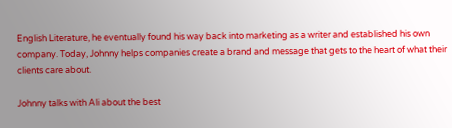English Literature, he eventually found his way back into marketing as a writer and established his own company. Today, Johnny helps companies create a brand and message that gets to the heart of what their clients care about.

Johnny talks with Ali about the best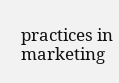practices in marketing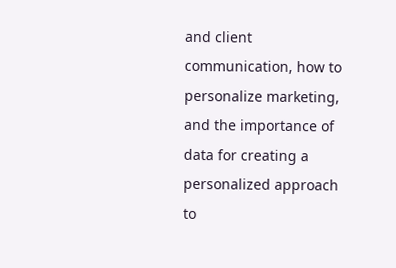and client communication, how to personalize marketing, and the importance of data for creating a personalized approach to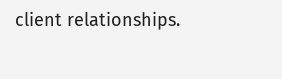client relationships.